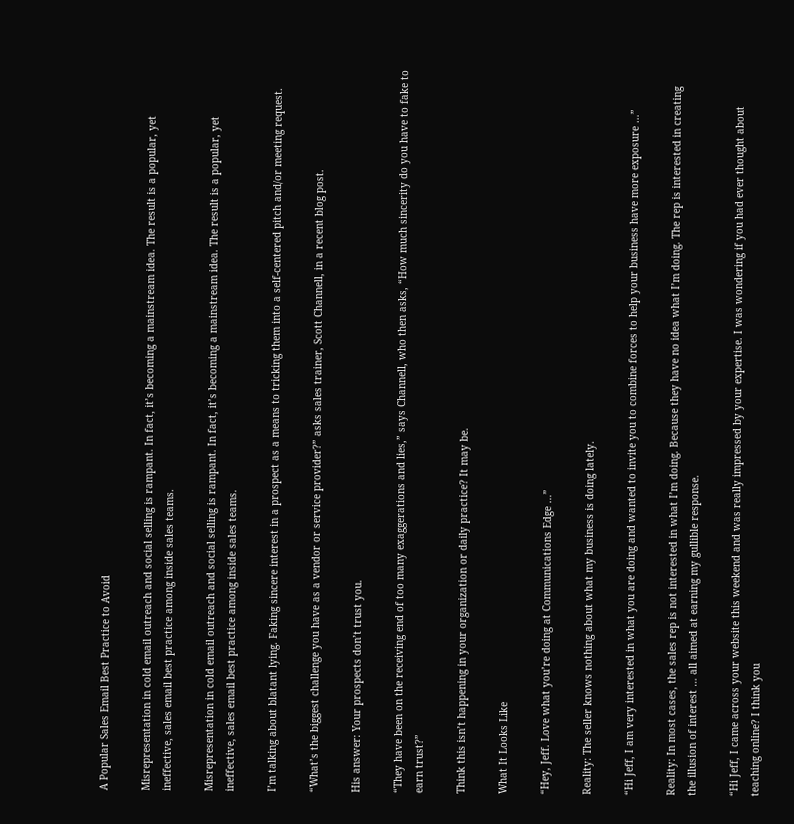A Popular Sales Email Best Practice to Avoid

Misrepresentation in cold email outreach and social selling is rampant. In fact, it’s becoming a mainstream idea. The result is a popular, yet ineffective, sales email best practice among inside sales teams.

Misrepresentation in cold email outreach and social selling is rampant. In fact, it’s becoming a mainstream idea. The result is a popular, yet ineffective, sales email best practice among inside sales teams.

I’m talking about blatant lying. Faking sincere interest in a prospect as a means to tricking them into a self-centered pitch and/or meeting request.

“What’s the biggest challenge you have as a vendor or service provider?” asks sales trainer, Scott Channell, in a recent blog post.

His answer: Your prospects don’t trust you.

“They have been on the receiving end of too many exaggerations and lies,” says Channell, who then asks, “How much sincerity do you have to fake to earn trust?”

Think this isn’t happening in your organization or daily practice? It may be.

What It Looks Like

“Hey, Jeff. Love what you’re doing at Communications Edge …”

Reality: The seller knows nothing about what my business is doing lately.

“Hi Jeff, I am very interested in what you are doing and wanted to invite you to combine forces to help your business have more exposure …”

Reality: In most cases, the sales rep is not interested in what I’m doing. Because they have no idea what I’m doing. The rep is interested in creating the illusion of interest … all aimed at earning my gullible response.

“Hi Jeff, I came across your website this weekend and was really impressed by your expertise. I was wondering if you had ever thought about teaching online? I think you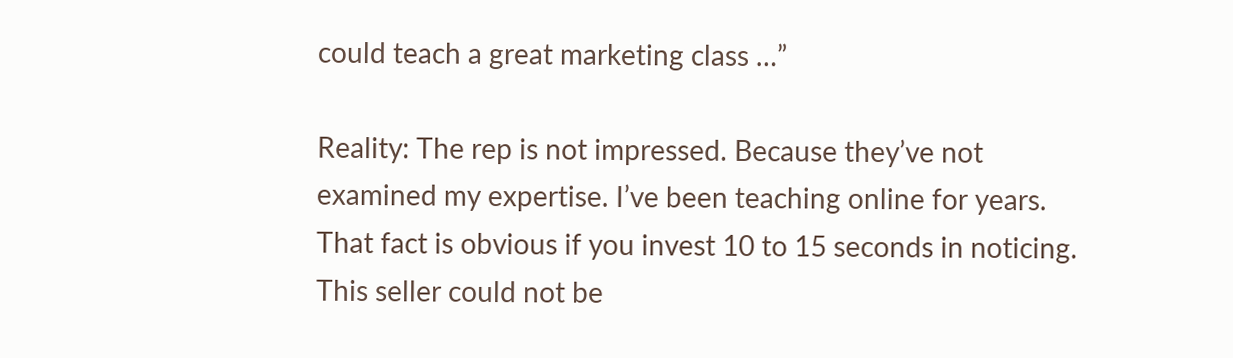could teach a great marketing class …”

Reality: The rep is not impressed. Because they’ve not examined my expertise. I’ve been teaching online for years. That fact is obvious if you invest 10 to 15 seconds in noticing. This seller could not be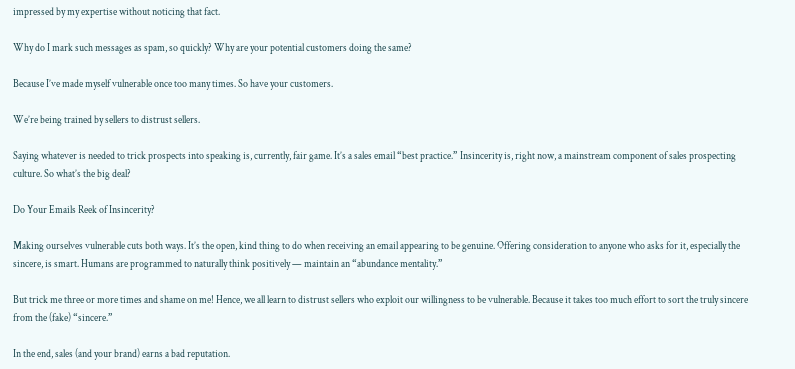impressed by my expertise without noticing that fact.

Why do I mark such messages as spam, so quickly? Why are your potential customers doing the same?

Because I’ve made myself vulnerable once too many times. So have your customers.

We’re being trained by sellers to distrust sellers.

Saying whatever is needed to trick prospects into speaking is, currently, fair game. It’s a sales email “best practice.” Insincerity is, right now, a mainstream component of sales prospecting culture. So what’s the big deal?

Do Your Emails Reek of Insincerity?

Making ourselves vulnerable cuts both ways. It’s the open, kind thing to do when receiving an email appearing to be genuine. Offering consideration to anyone who asks for it, especially the sincere, is smart. Humans are programmed to naturally think positively — maintain an “abundance mentality.”

But trick me three or more times and shame on me! Hence, we all learn to distrust sellers who exploit our willingness to be vulnerable. Because it takes too much effort to sort the truly sincere from the (fake) “sincere.”

In the end, sales (and your brand) earns a bad reputation.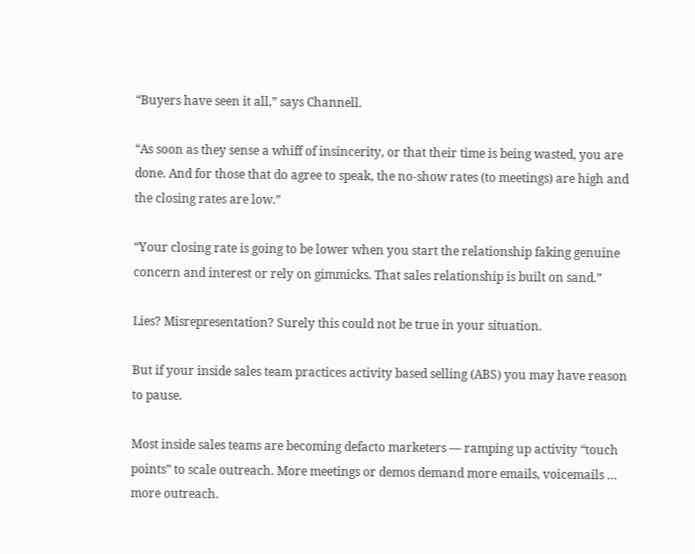“Buyers have seen it all,” says Channell.

“As soon as they sense a whiff of insincerity, or that their time is being wasted, you are done. And for those that do agree to speak, the no-show rates (to meetings) are high and the closing rates are low.”

“Your closing rate is going to be lower when you start the relationship faking genuine concern and interest or rely on gimmicks. That sales relationship is built on sand.”

Lies? Misrepresentation? Surely this could not be true in your situation.

But if your inside sales team practices activity based selling (ABS) you may have reason to pause.

Most inside sales teams are becoming defacto marketers — ramping up activity “touch points” to scale outreach. More meetings or demos demand more emails, voicemails … more outreach.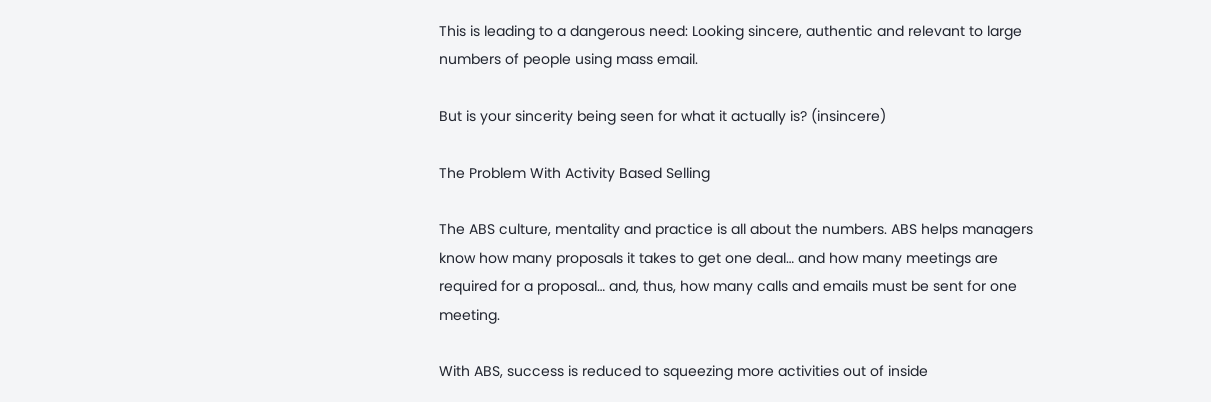This is leading to a dangerous need: Looking sincere, authentic and relevant to large numbers of people using mass email.

But is your sincerity being seen for what it actually is? (insincere)

The Problem With Activity Based Selling

The ABS culture, mentality and practice is all about the numbers. ABS helps managers know how many proposals it takes to get one deal… and how many meetings are required for a proposal… and, thus, how many calls and emails must be sent for one meeting.

With ABS, success is reduced to squeezing more activities out of inside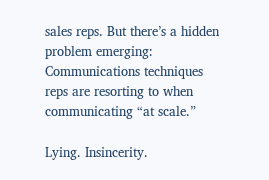sales reps. But there’s a hidden problem emerging: Communications techniques reps are resorting to when communicating “at scale.”

Lying. Insincerity.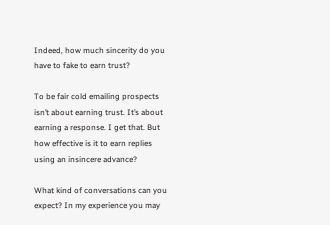Indeed, how much sincerity do you have to fake to earn trust?

To be fair cold emailing prospects isn’t about earning trust. It’s about earning a response. I get that. But how effective is it to earn replies using an insincere advance?

What kind of conversations can you expect? In my experience you may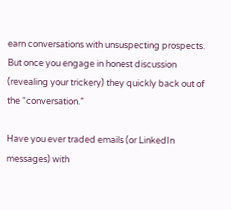earn conversations with unsuspecting prospects. But once you engage in honest discussion (revealing your trickery) they quickly back out of the “conversation.”

Have you ever traded emails (or LinkedIn messages) with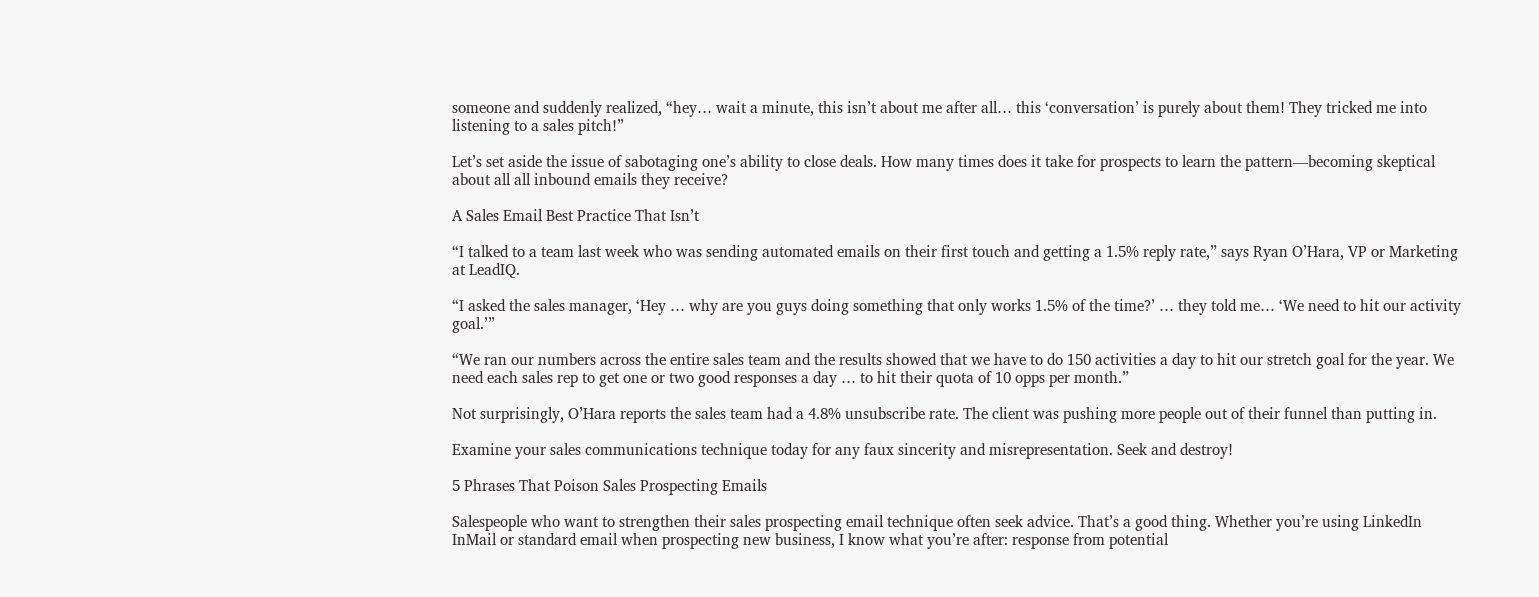someone and suddenly realized, “hey… wait a minute, this isn’t about me after all… this ‘conversation’ is purely about them! They tricked me into listening to a sales pitch!”

Let’s set aside the issue of sabotaging one’s ability to close deals. How many times does it take for prospects to learn the pattern—becoming skeptical about all all inbound emails they receive?

A Sales Email Best Practice That Isn’t

“I talked to a team last week who was sending automated emails on their first touch and getting a 1.5% reply rate,” says Ryan O’Hara, VP or Marketing at LeadIQ.

“I asked the sales manager, ‘Hey … why are you guys doing something that only works 1.5% of the time?’ … they told me… ‘We need to hit our activity goal.’”

“We ran our numbers across the entire sales team and the results showed that we have to do 150 activities a day to hit our stretch goal for the year. We need each sales rep to get one or two good responses a day … to hit their quota of 10 opps per month.”

Not surprisingly, O’Hara reports the sales team had a 4.8% unsubscribe rate. The client was pushing more people out of their funnel than putting in.

Examine your sales communications technique today for any faux sincerity and misrepresentation. Seek and destroy!

5 Phrases That Poison Sales Prospecting Emails

Salespeople who want to strengthen their sales prospecting email technique often seek advice. That’s a good thing. Whether you’re using LinkedIn InMail or standard email when prospecting new business, I know what you’re after: response from potential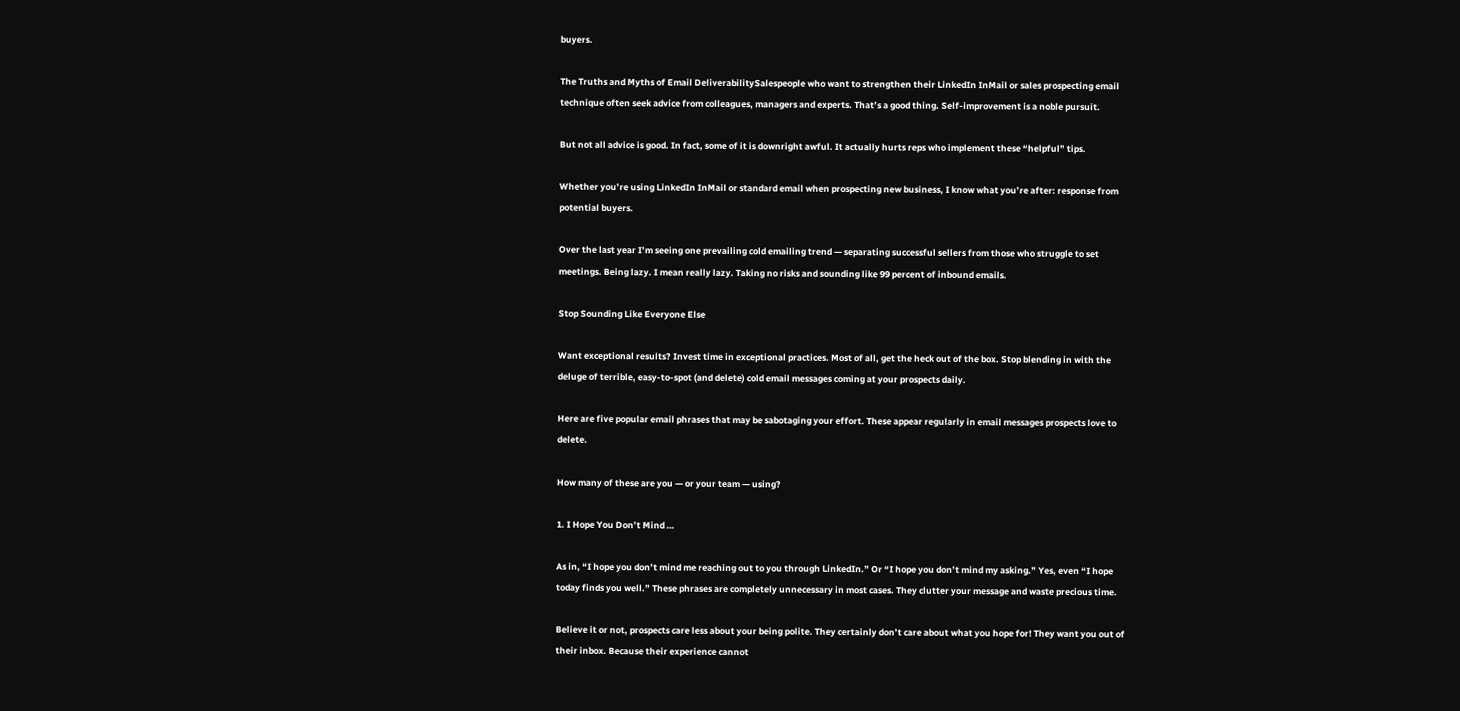buyers.

The Truths and Myths of Email DeliverabilitySalespeople who want to strengthen their LinkedIn InMail or sales prospecting email technique often seek advice from colleagues, managers and experts. That’s a good thing. Self-improvement is a noble pursuit.

But not all advice is good. In fact, some of it is downright awful. It actually hurts reps who implement these “helpful” tips.

Whether you’re using LinkedIn InMail or standard email when prospecting new business, I know what you’re after: response from potential buyers.

Over the last year I’m seeing one prevailing cold emailing trend — separating successful sellers from those who struggle to set meetings. Being lazy. I mean really lazy. Taking no risks and sounding like 99 percent of inbound emails.

Stop Sounding Like Everyone Else

Want exceptional results? Invest time in exceptional practices. Most of all, get the heck out of the box. Stop blending in with the deluge of terrible, easy-to-spot (and delete) cold email messages coming at your prospects daily.

Here are five popular email phrases that may be sabotaging your effort. These appear regularly in email messages prospects love to delete.

How many of these are you — or your team — using?

1. I Hope You Don’t Mind …

As in, “I hope you don’t mind me reaching out to you through LinkedIn.” Or “I hope you don’t mind my asking.” Yes, even “I hope today finds you well.” These phrases are completely unnecessary in most cases. They clutter your message and waste precious time.

Believe it or not, prospects care less about your being polite. They certainly don’t care about what you hope for! They want you out of their inbox. Because their experience cannot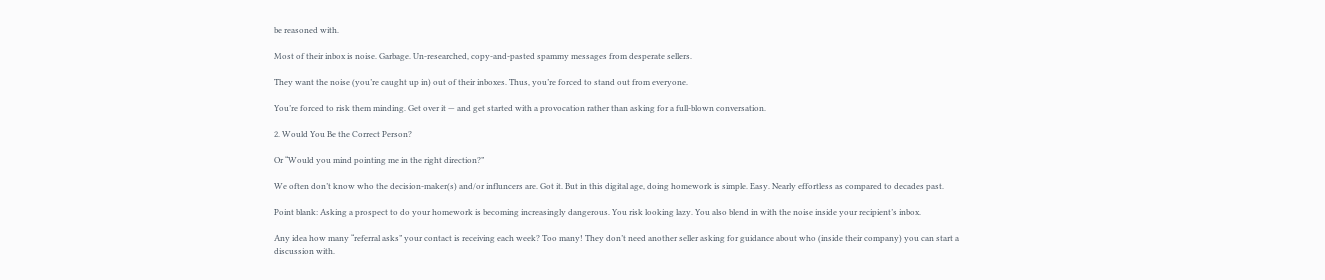be reasoned with.

Most of their inbox is noise. Garbage. Un-researched, copy-and-pasted spammy messages from desperate sellers.

They want the noise (you’re caught up in) out of their inboxes. Thus, you’re forced to stand out from everyone.

You’re forced to risk them minding. Get over it — and get started with a provocation rather than asking for a full-blown conversation.

2. Would You Be the Correct Person?

Or “Would you mind pointing me in the right direction?”

We often don’t know who the decision-maker(s) and/or influncers are. Got it. But in this digital age, doing homework is simple. Easy. Nearly effortless as compared to decades past.

Point blank: Asking a prospect to do your homework is becoming increasingly dangerous. You risk looking lazy. You also blend in with the noise inside your recipient’s inbox.

Any idea how many “referral asks” your contact is receiving each week? Too many! They don’t need another seller asking for guidance about who (inside their company) you can start a discussion with.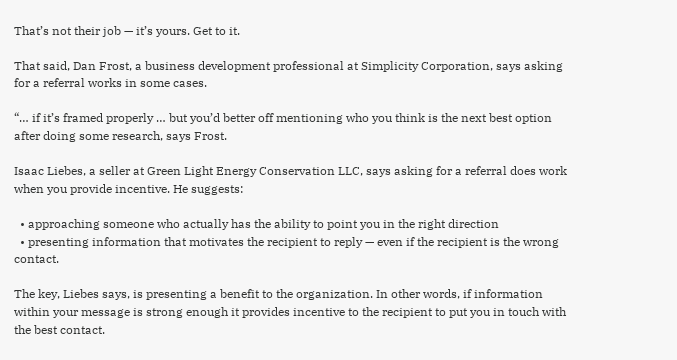That’s not their job — it’s yours. Get to it.

That said, Dan Frost, a business development professional at Simplicity Corporation, says asking for a referral works in some cases.

“… if it’s framed properly … but you’d better off mentioning who you think is the next best option after doing some research, says Frost.

Isaac Liebes, a seller at Green Light Energy Conservation LLC, says asking for a referral does work when you provide incentive. He suggests:

  • approaching someone who actually has the ability to point you in the right direction
  • presenting information that motivates the recipient to reply — even if the recipient is the wrong contact.

The key, Liebes says, is presenting a benefit to the organization. In other words, if information within your message is strong enough it provides incentive to the recipient to put you in touch with the best contact.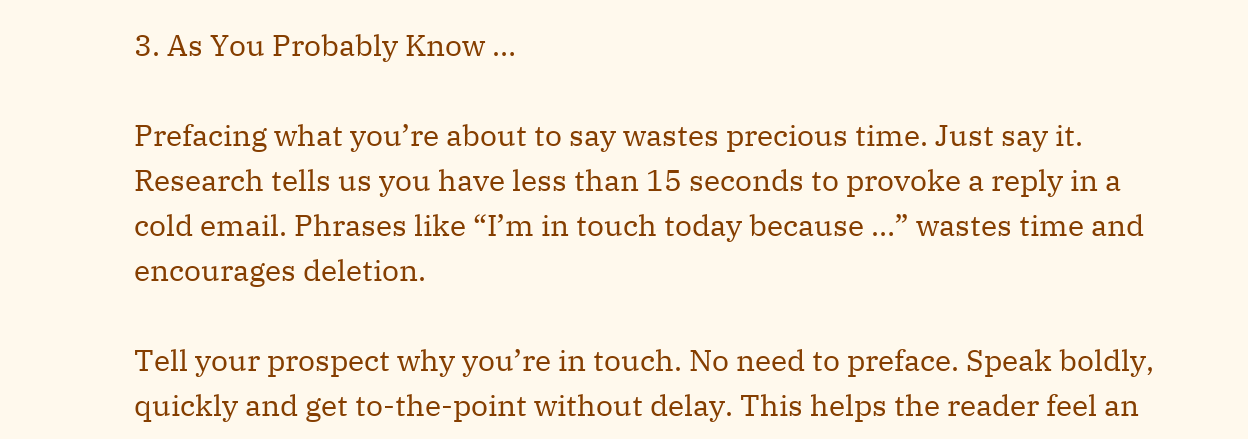3. As You Probably Know …

Prefacing what you’re about to say wastes precious time. Just say it. Research tells us you have less than 15 seconds to provoke a reply in a cold email. Phrases like “I’m in touch today because …” wastes time and encourages deletion.

Tell your prospect why you’re in touch. No need to preface. Speak boldly, quickly and get to-the-point without delay. This helps the reader feel an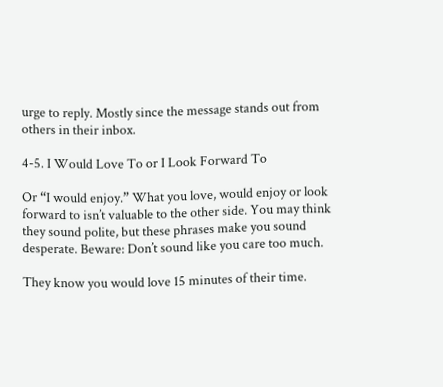urge to reply. Mostly since the message stands out from others in their inbox.

4-5. I Would Love To or I Look Forward To

Or “I would enjoy.” What you love, would enjoy or look forward to isn’t valuable to the other side. You may think they sound polite, but these phrases make you sound desperate. Beware: Don’t sound like you care too much.

They know you would love 15 minutes of their time.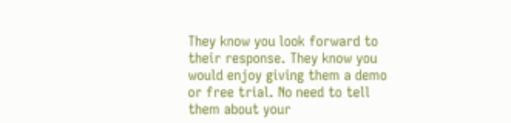They know you look forward to their response. They know you would enjoy giving them a demo or free trial. No need to tell them about your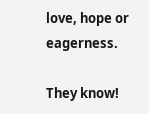love, hope or eagerness.

They know!